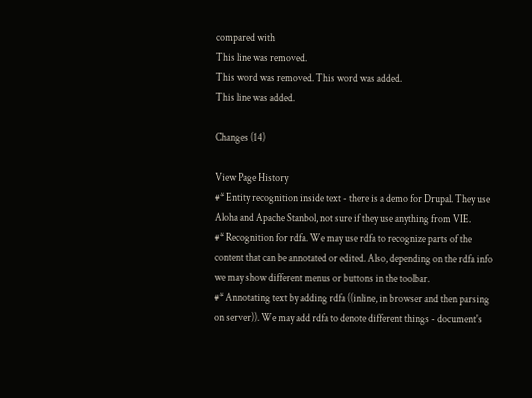compared with
This line was removed.
This word was removed. This word was added.
This line was added.

Changes (14)

View Page History
#* Entity recognition inside text - there is a demo for Drupal. They use Aloha and Apache Stanbol, not sure if they use anything from VIE.
#* Recognition for rdfa. We may use rdfa to recognize parts of the content that can be annotated or edited. Also, depending on the rdfa info we may show different menus or buttons in the toolbar.
#* Annotating text by adding rdfa ((inline, in browser and then parsing on server)). We may add rdfa to denote different things - document's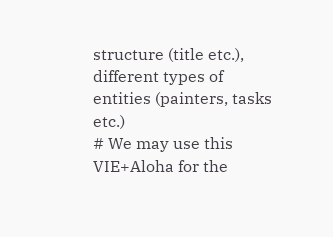structure (title etc.), different types of entities (painters, tasks etc.)
# We may use this VIE+Aloha for the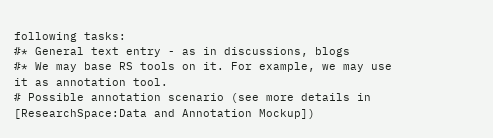following tasks:
#* General text entry - as in discussions, blogs
#* We may base RS tools on it. For example, we may use it as annotation tool.
# Possible annotation scenario (see more details in [ResearchSpace:Data and Annotation Mockup])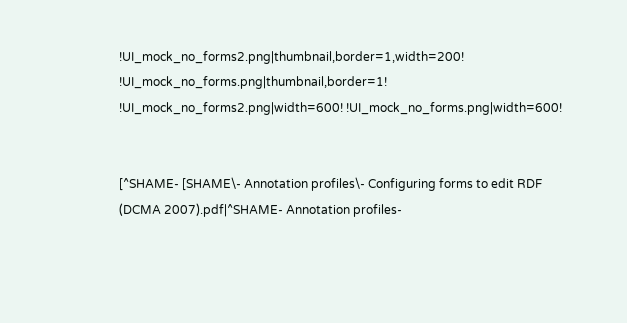!UI_mock_no_forms2.png|thumbnail,border=1,width=200! !UI_mock_no_forms.png|thumbnail,border=1!
!UI_mock_no_forms2.png|width=600! !UI_mock_no_forms.png|width=600!


[^SHAME- [SHAME\- Annotation profiles\- Configuring forms to edit RDF (DCMA 2007).pdf|^SHAME- Annotation profiles-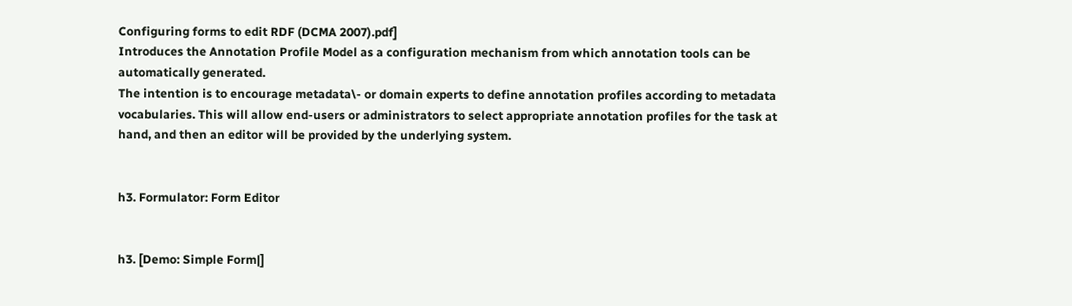Configuring forms to edit RDF (DCMA 2007).pdf]
Introduces the Annotation Profile Model as a configuration mechanism from which annotation tools can be automatically generated.
The intention is to encourage metadata\- or domain experts to define annotation profiles according to metadata vocabularies. This will allow end-users or administrators to select appropriate annotation profiles for the task at hand, and then an editor will be provided by the underlying system.


h3. Formulator: Form Editor


h3. [Demo: Simple Form|]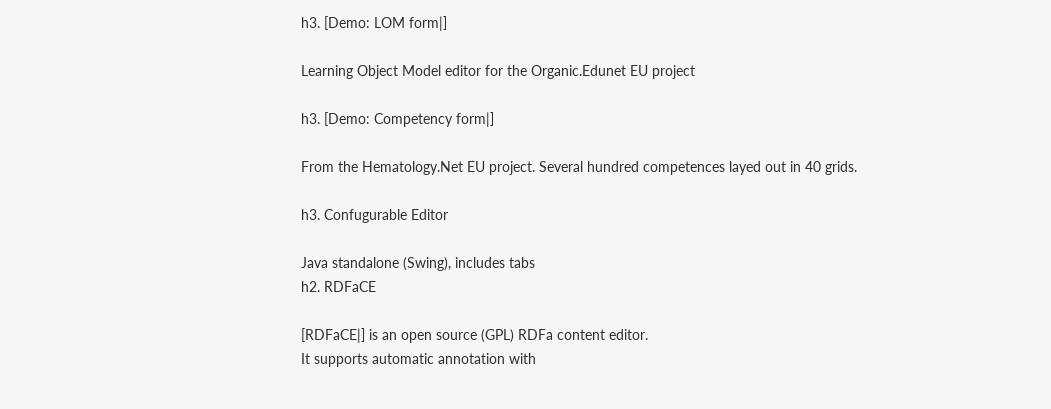h3. [Demo: LOM form|]

Learning Object Model editor for the Organic.Edunet EU project

h3. [Demo: Competency form|]

From the Hematology.Net EU project. Several hundred competences layed out in 40 grids.

h3. Confugurable Editor

Java standalone (Swing), includes tabs
h2. RDFaCE

[RDFaCE|] is an open source (GPL) RDFa content editor.
It supports automatic annotation with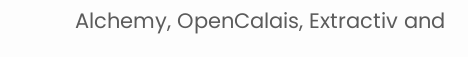Alchemy, OpenCalais, Extractiv and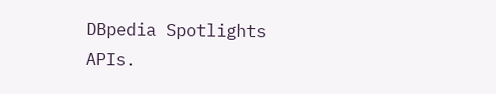DBpedia Spotlights APIs.